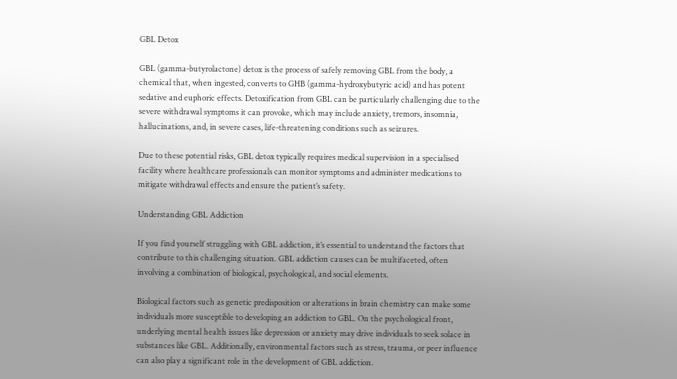GBL Detox

GBL (gamma-butyrolactone) detox is the process of safely removing GBL from the body, a chemical that, when ingested, converts to GHB (gamma-hydroxybutyric acid) and has potent sedative and euphoric effects. Detoxification from GBL can be particularly challenging due to the severe withdrawal symptoms it can provoke, which may include anxiety, tremors, insomnia, hallucinations, and, in severe cases, life-threatening conditions such as seizures.

Due to these potential risks, GBL detox typically requires medical supervision in a specialised facility where healthcare professionals can monitor symptoms and administer medications to mitigate withdrawal effects and ensure the patient’s safety.

Understanding GBL Addiction

If you find yourself struggling with GBL addiction, it’s essential to understand the factors that contribute to this challenging situation. GBL addiction causes can be multifaceted, often involving a combination of biological, psychological, and social elements.

Biological factors such as genetic predisposition or alterations in brain chemistry can make some individuals more susceptible to developing an addiction to GBL. On the psychological front, underlying mental health issues like depression or anxiety may drive individuals to seek solace in substances like GBL. Additionally, environmental factors such as stress, trauma, or peer influence can also play a significant role in the development of GBL addiction.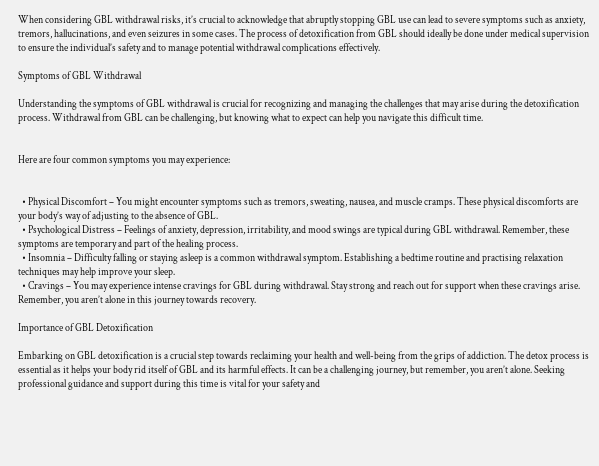When considering GBL withdrawal risks, it’s crucial to acknowledge that abruptly stopping GBL use can lead to severe symptoms such as anxiety, tremors, hallucinations, and even seizures in some cases. The process of detoxification from GBL should ideally be done under medical supervision to ensure the individual’s safety and to manage potential withdrawal complications effectively.

Symptoms of GBL Withdrawal

Understanding the symptoms of GBL withdrawal is crucial for recognizing and managing the challenges that may arise during the detoxification process. Withdrawal from GBL can be challenging, but knowing what to expect can help you navigate this difficult time.


Here are four common symptoms you may experience:


  • Physical Discomfort – You might encounter symptoms such as tremors, sweating, nausea, and muscle cramps. These physical discomforts are your body’s way of adjusting to the absence of GBL.
  • Psychological Distress – Feelings of anxiety, depression, irritability, and mood swings are typical during GBL withdrawal. Remember, these symptoms are temporary and part of the healing process.
  • Insomnia – Difficulty falling or staying asleep is a common withdrawal symptom. Establishing a bedtime routine and practising relaxation techniques may help improve your sleep.
  • Cravings – You may experience intense cravings for GBL during withdrawal. Stay strong and reach out for support when these cravings arise. Remember, you aren’t alone in this journey towards recovery.

Importance of GBL Detoxification

Embarking on GBL detoxification is a crucial step towards reclaiming your health and well-being from the grips of addiction. The detox process is essential as it helps your body rid itself of GBL and its harmful effects. It can be a challenging journey, but remember, you aren’t alone. Seeking professional guidance and support during this time is vital for your safety and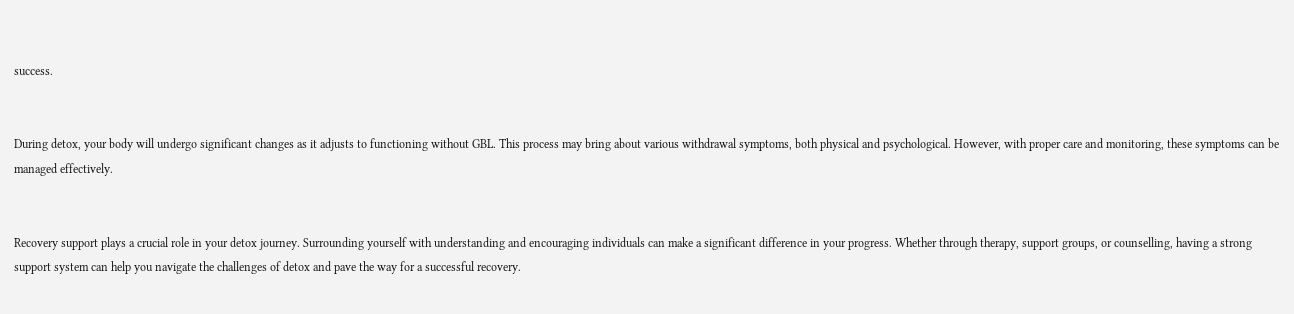success.


During detox, your body will undergo significant changes as it adjusts to functioning without GBL. This process may bring about various withdrawal symptoms, both physical and psychological. However, with proper care and monitoring, these symptoms can be managed effectively.


Recovery support plays a crucial role in your detox journey. Surrounding yourself with understanding and encouraging individuals can make a significant difference in your progress. Whether through therapy, support groups, or counselling, having a strong support system can help you navigate the challenges of detox and pave the way for a successful recovery.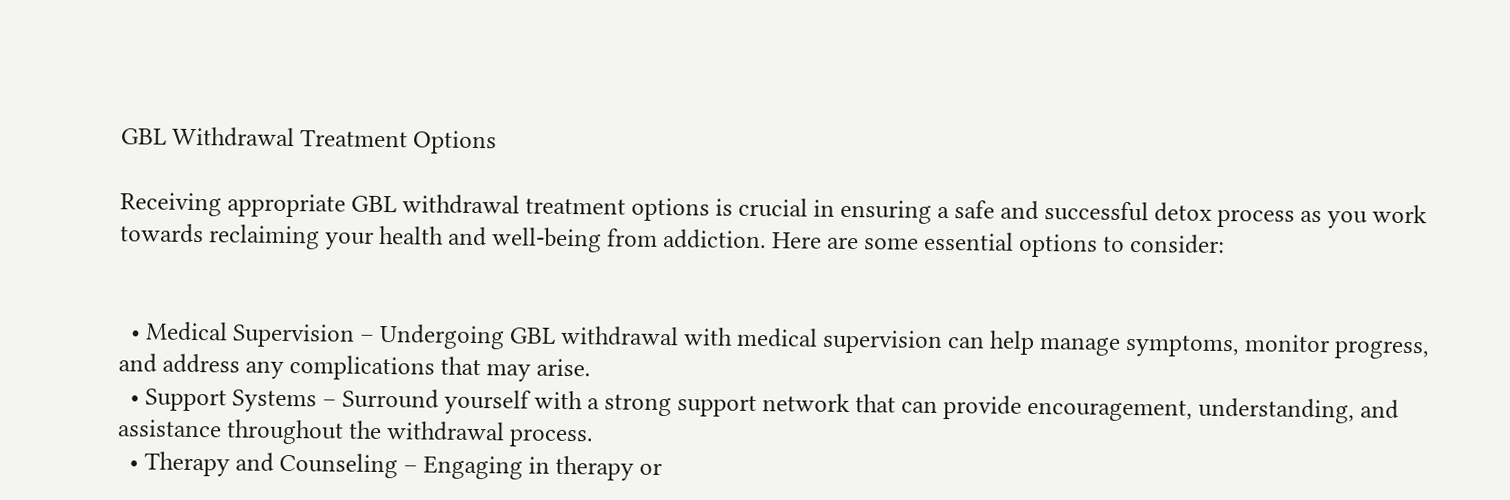GBL Withdrawal Treatment Options

Receiving appropriate GBL withdrawal treatment options is crucial in ensuring a safe and successful detox process as you work towards reclaiming your health and well-being from addiction. Here are some essential options to consider:


  • Medical Supervision – Undergoing GBL withdrawal with medical supervision can help manage symptoms, monitor progress, and address any complications that may arise.
  • Support Systems – Surround yourself with a strong support network that can provide encouragement, understanding, and assistance throughout the withdrawal process.
  • Therapy and Counseling – Engaging in therapy or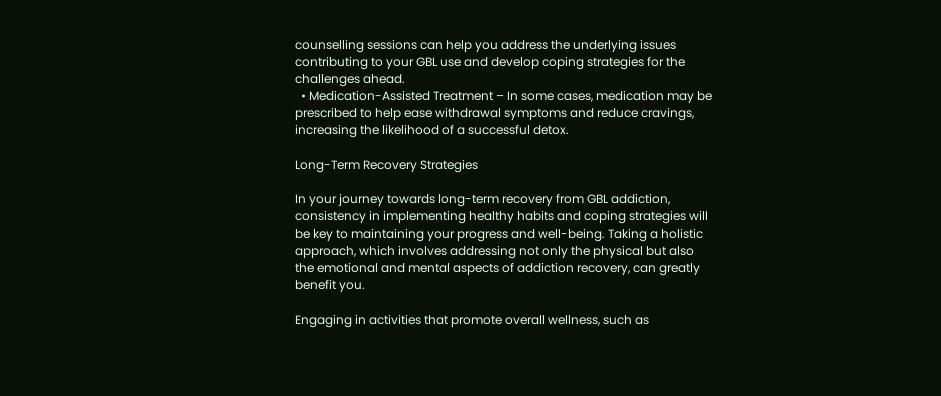counselling sessions can help you address the underlying issues contributing to your GBL use and develop coping strategies for the challenges ahead.
  • Medication-Assisted Treatment – In some cases, medication may be prescribed to help ease withdrawal symptoms and reduce cravings, increasing the likelihood of a successful detox.

Long-Term Recovery Strategies

In your journey towards long-term recovery from GBL addiction, consistency in implementing healthy habits and coping strategies will be key to maintaining your progress and well-being. Taking a holistic approach, which involves addressing not only the physical but also the emotional and mental aspects of addiction recovery, can greatly benefit you.

Engaging in activities that promote overall wellness, such as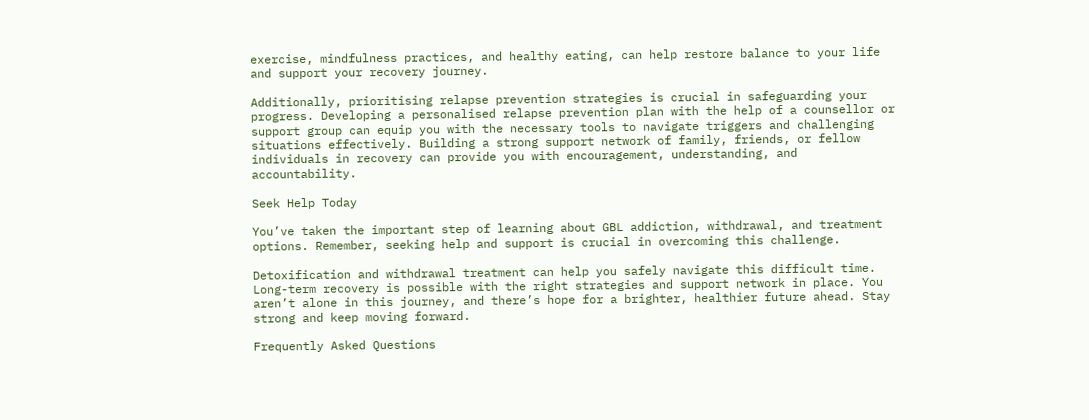exercise, mindfulness practices, and healthy eating, can help restore balance to your life and support your recovery journey.

Additionally, prioritising relapse prevention strategies is crucial in safeguarding your progress. Developing a personalised relapse prevention plan with the help of a counsellor or support group can equip you with the necessary tools to navigate triggers and challenging situations effectively. Building a strong support network of family, friends, or fellow individuals in recovery can provide you with encouragement, understanding, and accountability.

Seek Help Today

You’ve taken the important step of learning about GBL addiction, withdrawal, and treatment options. Remember, seeking help and support is crucial in overcoming this challenge.

Detoxification and withdrawal treatment can help you safely navigate this difficult time. Long-term recovery is possible with the right strategies and support network in place. You aren’t alone in this journey, and there’s hope for a brighter, healthier future ahead. Stay strong and keep moving forward.

Frequently Asked Questions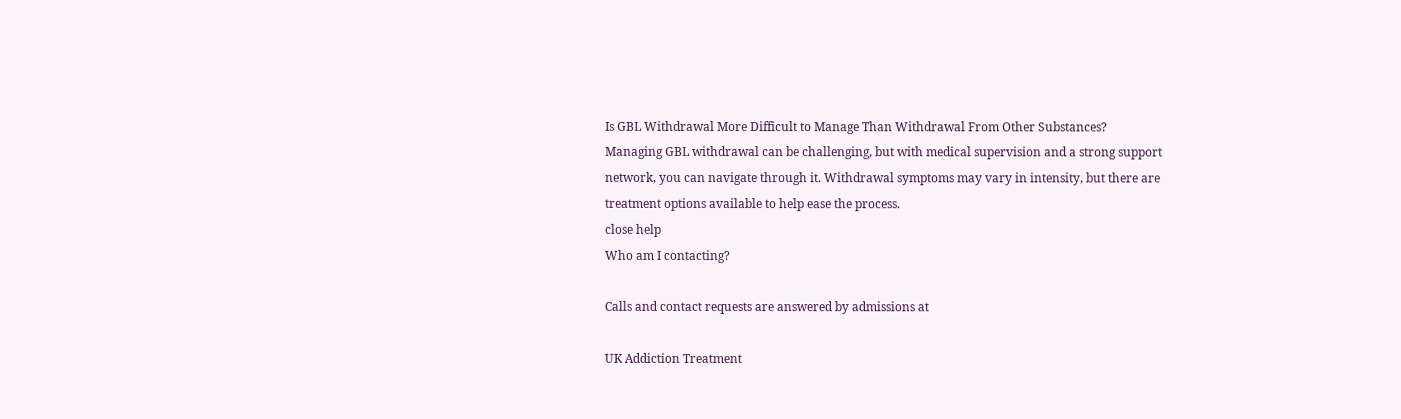Is GBL Withdrawal More Difficult to Manage Than Withdrawal From Other Substances?
Managing GBL withdrawal can be challenging, but with medical supervision and a strong support network, you can navigate through it. Withdrawal symptoms may vary in intensity, but there are treatment options available to help ease the process.
close help
Who am I contacting?

Calls and contact requests are answered by admissions at

UK Addiction Treatment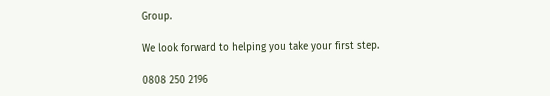Group.

We look forward to helping you take your first step.

0808 250 2196